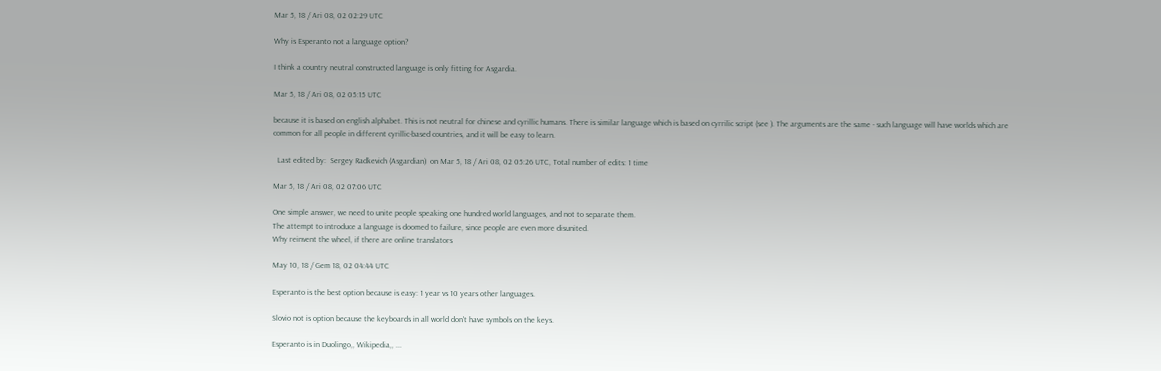Mar 5, 18 / Ari 08, 02 02:29 UTC

Why is Esperanto not a language option?

I think a country neutral constructed language is only fitting for Asgardia.

Mar 5, 18 / Ari 08, 02 05:15 UTC

because it is based on english alphabet. This is not neutral for chinese and cyrillic humans. There is similar language which is based on cyrrilic script (see ). The arguments are the same - such language will have worlds which are common for all people in different cyrillic-based countries, and it will be easy to learn.

  Last edited by:  Sergey Radkevich (Asgardian)  on Mar 5, 18 / Ari 08, 02 05:26 UTC, Total number of edits: 1 time

Mar 5, 18 / Ari 08, 02 07:06 UTC

One simple answer, we need to unite people speaking one hundred world languages, and not to separate them.
The attempt to introduce a language is doomed to failure, since people are even more disunited.
Why reinvent the wheel, if there are online translators

May 10, 18 / Gem 18, 02 04:44 UTC

Esperanto is the best option because is easy: 1 year vs 10 years other languages.

Slovio not is option because the keyboards in all world don't have symbols on the keys.

Esperanto is in Duolingo,, Wikipedia,, ...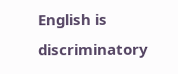English is discriminatory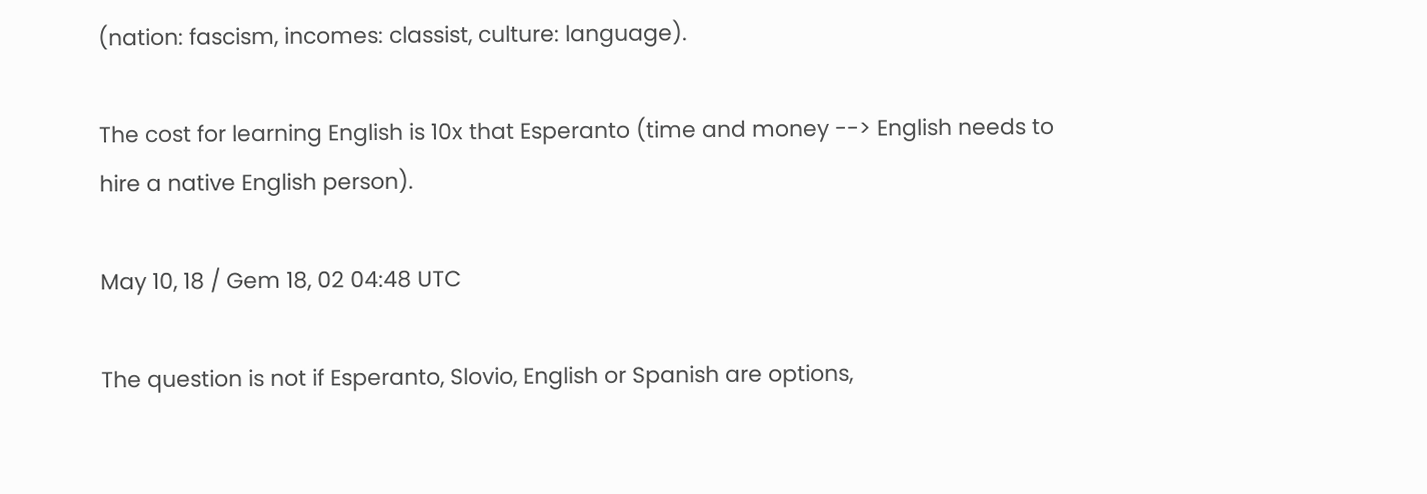(nation: fascism, incomes: classist, culture: language).

The cost for learning English is 10x that Esperanto (time and money --> English needs to hire a native English person).

May 10, 18 / Gem 18, 02 04:48 UTC

The question is not if Esperanto, Slovio, English or Spanish are options,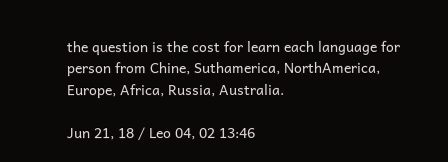the question is the cost for learn each language for person from Chine, Suthamerica, NorthAmerica, Europe, Africa, Russia, Australia.

Jun 21, 18 / Leo 04, 02 13:46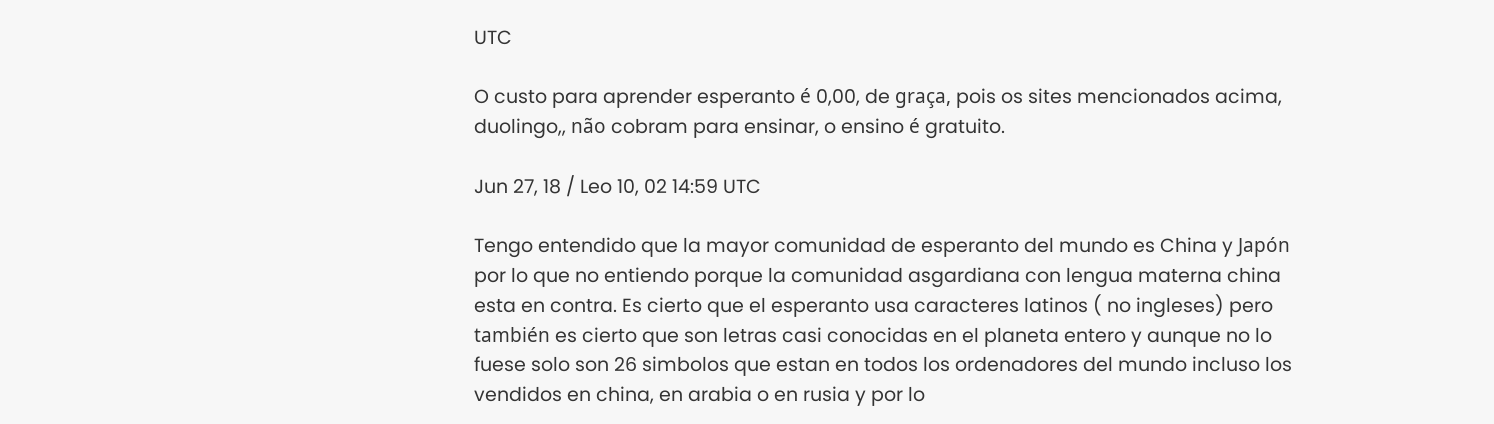UTC

O custo para aprender esperanto é 0,00, de graça, pois os sites mencionados acima, duolingo,, não cobram para ensinar, o ensino é gratuito.

Jun 27, 18 / Leo 10, 02 14:59 UTC

Tengo entendido que la mayor comunidad de esperanto del mundo es China y Japón por lo que no entiendo porque la comunidad asgardiana con lengua materna china esta en contra. Es cierto que el esperanto usa caracteres latinos ( no ingleses) pero también es cierto que son letras casi conocidas en el planeta entero y aunque no lo fuese solo son 26 simbolos que estan en todos los ordenadores del mundo incluso los vendidos en china, en arabia o en rusia y por lo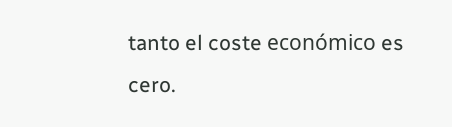tanto el coste económico es cero.